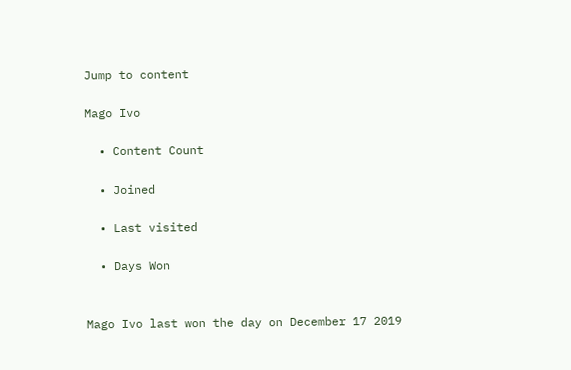Jump to content

Mago Ivo

  • Content Count

  • Joined

  • Last visited

  • Days Won


Mago Ivo last won the day on December 17 2019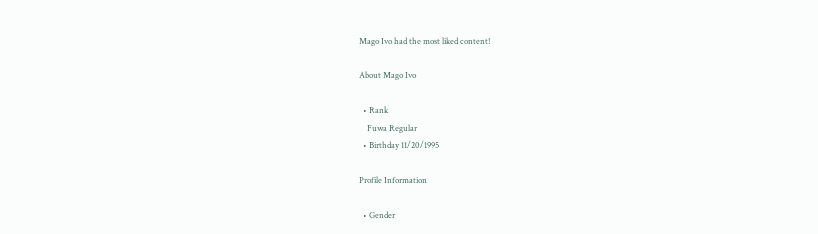Mago Ivo had the most liked content!

About Mago Ivo

  • Rank
    Fuwa Regular
  • Birthday 11/20/1995

Profile Information

  • Gender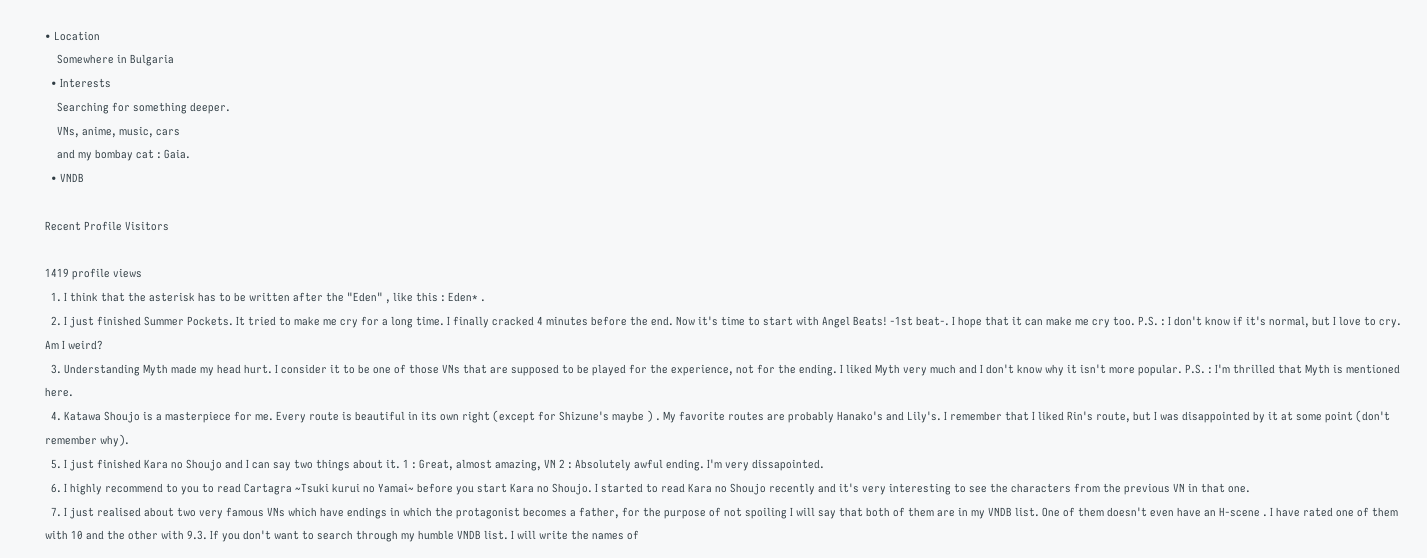• Location
    Somewhere in Bulgaria
  • Interests
    Searching for something deeper.
    VNs, anime, music, cars
    and my bombay cat : Gaia.
  • VNDB

Recent Profile Visitors

1419 profile views
  1. I think that the asterisk has to be written after the "Eden" , like this : Eden* .
  2. I just finished Summer Pockets. It tried to make me cry for a long time. I finally cracked 4 minutes before the end. Now it's time to start with Angel Beats! -1st beat-. I hope that it can make me cry too. P.S. : I don't know if it's normal, but I love to cry. Am I weird?
  3. Understanding Myth made my head hurt. I consider it to be one of those VNs that are supposed to be played for the experience, not for the ending. I liked Myth very much and I don't know why it isn't more popular. P.S. : I'm thrilled that Myth is mentioned here.
  4. Katawa Shoujo is a masterpiece for me. Every route is beautiful in its own right (except for Shizune's maybe ) . My favorite routes are probably Hanako's and Lily's. I remember that I liked Rin's route, but I was disappointed by it at some point (don't remember why).
  5. I just finished Kara no Shoujo and I can say two things about it. 1 : Great, almost amazing, VN 2 : Absolutely awful ending. I'm very dissapointed.
  6. I highly recommend to you to read Cartagra ~Tsuki kurui no Yamai~ before you start Kara no Shoujo. I started to read Kara no Shoujo recently and it's very interesting to see the characters from the previous VN in that one.
  7. I just realised about two very famous VNs which have endings in which the protagonist becomes a father, for the purpose of not spoiling I will say that both of them are in my VNDB list. One of them doesn't even have an H-scene . I have rated one of them with 10 and the other with 9.3. If you don't want to search through my humble VNDB list. I will write the names of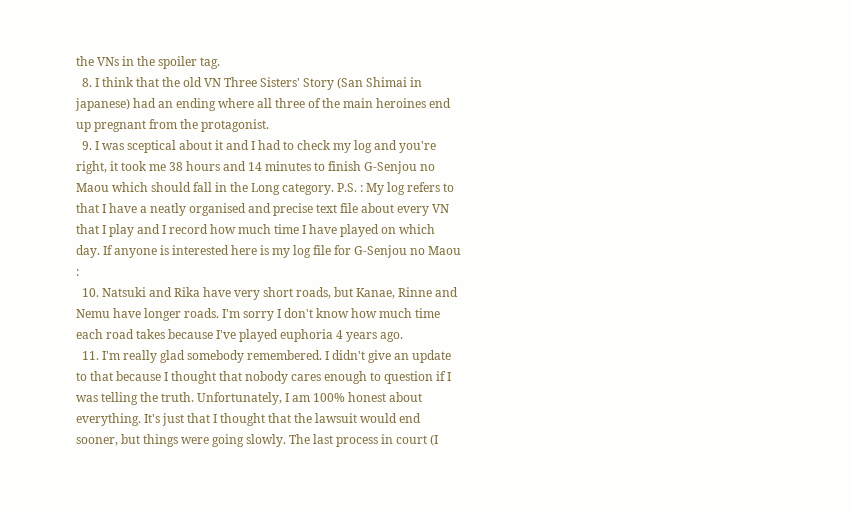the VNs in the spoiler tag.
  8. I think that the old VN Three Sisters' Story (San Shimai in japanese) had an ending where all three of the main heroines end up pregnant from the protagonist.
  9. I was sceptical about it and I had to check my log and you're right, it took me 38 hours and 14 minutes to finish G-Senjou no Maou which should fall in the Long category. P.S. : My log refers to that I have a neatly organised and precise text file about every VN that I play and I record how much time I have played on which day. If anyone is interested here is my log file for G-Senjou no Maou :
  10. Natsuki and Rika have very short roads, but Kanae, Rinne and Nemu have longer roads. I'm sorry I don't know how much time each road takes because I've played euphoria 4 years ago.
  11. I'm really glad somebody remembered. I didn't give an update to that because I thought that nobody cares enough to question if I was telling the truth. Unfortunately, I am 100% honest about everything. It's just that I thought that the lawsuit would end sooner, but things were going slowly. The last process in court (I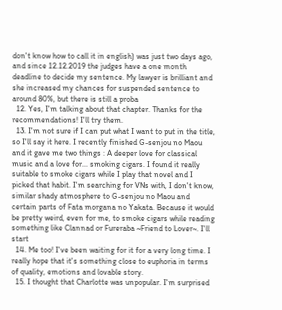don't know how to call it in english) was just two days ago, and since 12.12.2019 the judges have a one month deadline to decide my sentence. My lawyer is brilliant and she increased my chances for suspended sentence to around 80%, but there is still a proba
  12. Yes, I'm talking about that chapter. Thanks for the recommendations! I'll try them.
  13. I'm not sure if I can put what I want to put in the title, so I'll say it here. I recently finished G-senjou no Maou and it gave me two things : A deeper love for classical music and a love for... smoking cigars. I found it really suitable to smoke cigars while I play that novel and I picked that habit. I'm searching for VNs with, I don't know, similar shady atmosphere to G-senjou no Maou and certain parts of Fata morgana no Yakata. Because it would be pretty weird, even for me, to smoke cigars while reading something like Clannad or Fureraba ~Friend to Lover~. I'll start
  14. Me too! I've been waiting for it for a very long time. I really hope that it's something close to euphoria in terms of quality, emotions and lovable story.
  15. I thought that Charlotte was unpopular. I'm surprised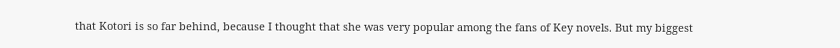that Kotori is so far behind, because I thought that she was very popular among the fans of Key novels. But my biggest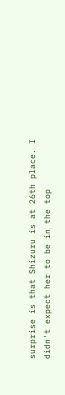surprise is that Shizuru is at 26th place. I didn't expect her to be in the top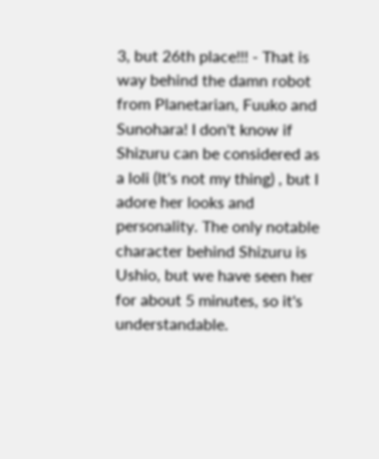3, but 26th place!!! - That is way behind the damn robot from Planetarian, Fuuko and Sunohara! I don't know if Shizuru can be considered as a loli (It's not my thing) , but I adore her looks and personality. The only notable character behind Shizuru is Ushio, but we have seen her for about 5 minutes, so it's understandable.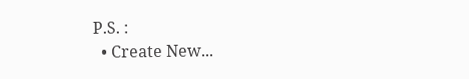P.S. :
  • Create New...